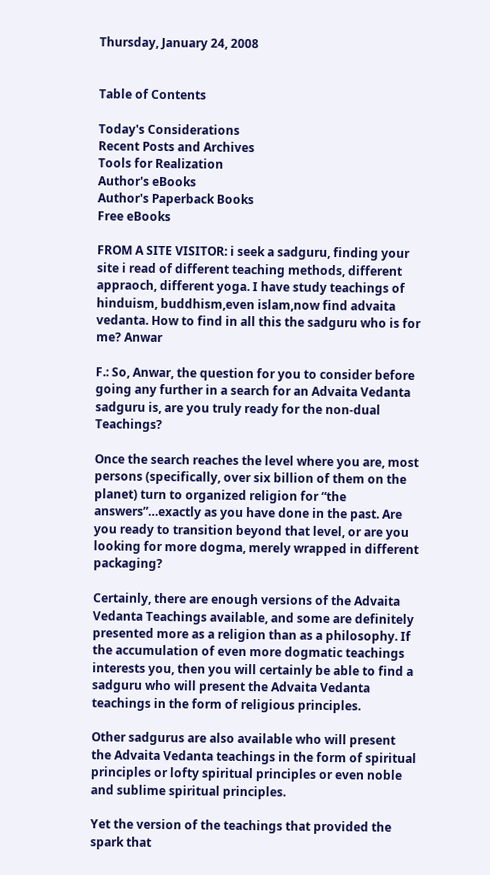Thursday, January 24, 2008


Table of Contents

Today's Considerations
Recent Posts and Archives
Tools for Realization
Author's eBooks
Author's Paperback Books
Free eBooks

FROM A SITE VISITOR: i seek a sadguru, finding your site i read of different teaching methods, different appraoch, different yoga. I have study teachings of hinduism, buddhism,even islam,now find advaita vedanta. How to find in all this the sadguru who is for me? Anwar

F.: So, Anwar, the question for you to consider before going any further in a search for an Advaita Vedanta sadguru is, are you truly ready for the non-dual Teachings?

Once the search reaches the level where you are, most persons (specifically, over six billion of them on the planet) turn to organized religion for “the answers”…exactly as you have done in the past. Are you ready to transition beyond that level, or are you looking for more dogma, merely wrapped in different packaging?

Certainly, there are enough versions of the Advaita Vedanta Teachings available, and some are definitely presented more as a religion than as a philosophy. If the accumulation of even more dogmatic teachings interests you, then you will certainly be able to find a sadguru who will present the Advaita Vedanta teachings in the form of religious principles.

Other sadgurus are also available who will present the Advaita Vedanta teachings in the form of spiritual principles or lofty spiritual principles or even noble and sublime spiritual principles.

Yet the version of the teachings that provided the spark that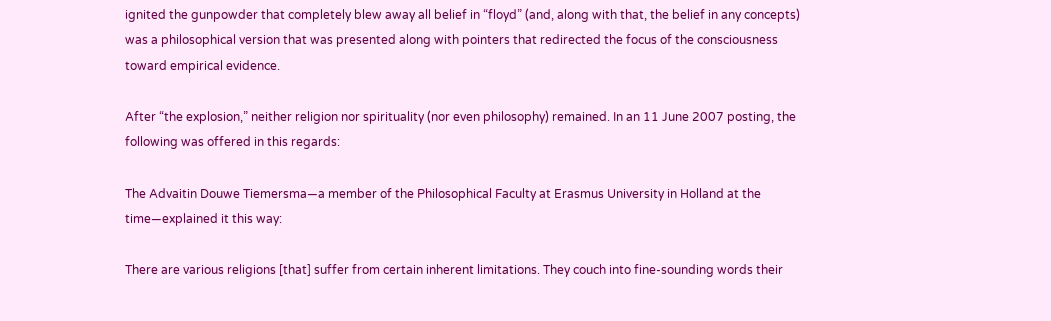ignited the gunpowder that completely blew away all belief in “floyd” (and, along with that, the belief in any concepts) was a philosophical version that was presented along with pointers that redirected the focus of the consciousness toward empirical evidence.

After “the explosion,” neither religion nor spirituality (nor even philosophy) remained. In an 11 June 2007 posting, the following was offered in this regards:

The Advaitin Douwe Tiemersma—a member of the Philosophical Faculty at Erasmus University in Holland at the time—explained it this way:

There are various religions [that] suffer from certain inherent limitations. They couch into fine-sounding words their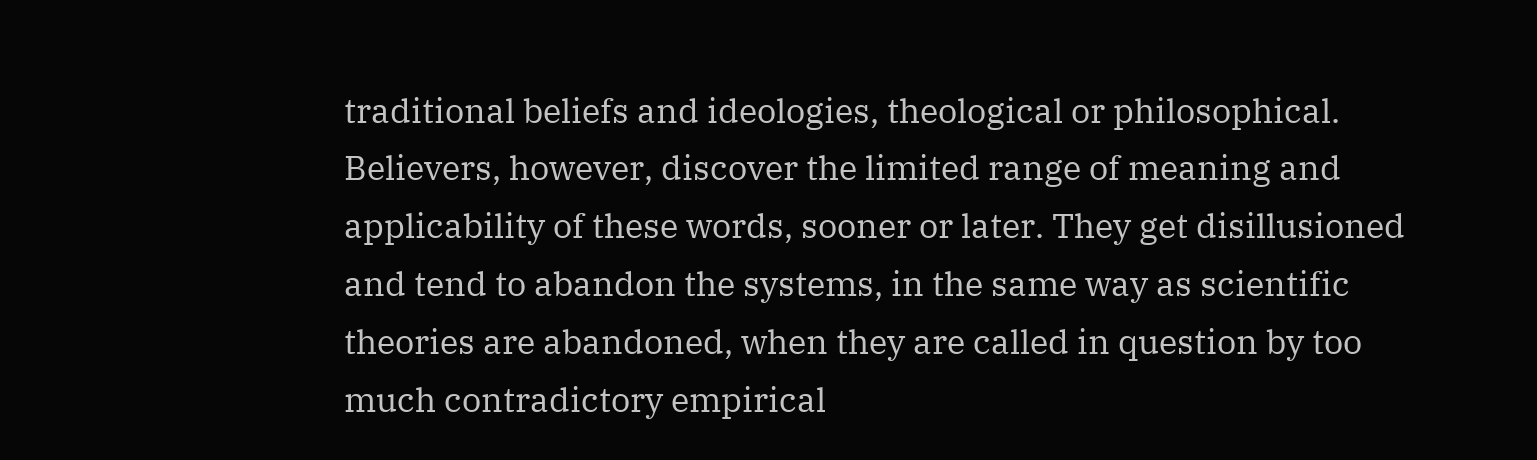traditional beliefs and ideologies, theological or philosophical. Believers, however, discover the limited range of meaning and applicability of these words, sooner or later. They get disillusioned and tend to abandon the systems, in the same way as scientific theories are abandoned, when they are called in question by too much contradictory empirical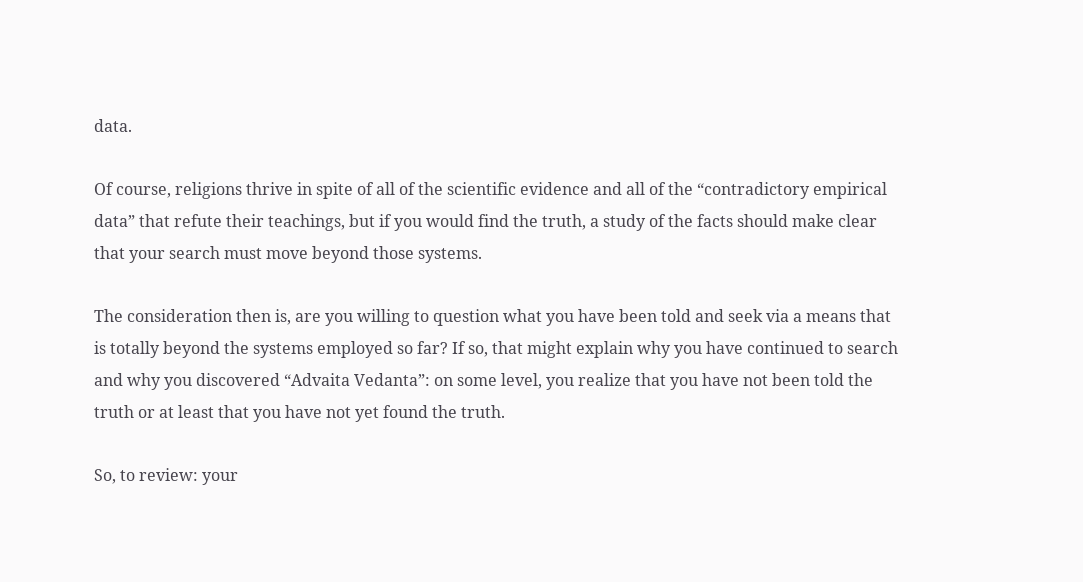data.

Of course, religions thrive in spite of all of the scientific evidence and all of the “contradictory empirical data” that refute their teachings, but if you would find the truth, a study of the facts should make clear that your search must move beyond those systems.

The consideration then is, are you willing to question what you have been told and seek via a means that is totally beyond the systems employed so far? If so, that might explain why you have continued to search and why you discovered “Advaita Vedanta”: on some level, you realize that you have not been told the truth or at least that you have not yet found the truth.

So, to review: your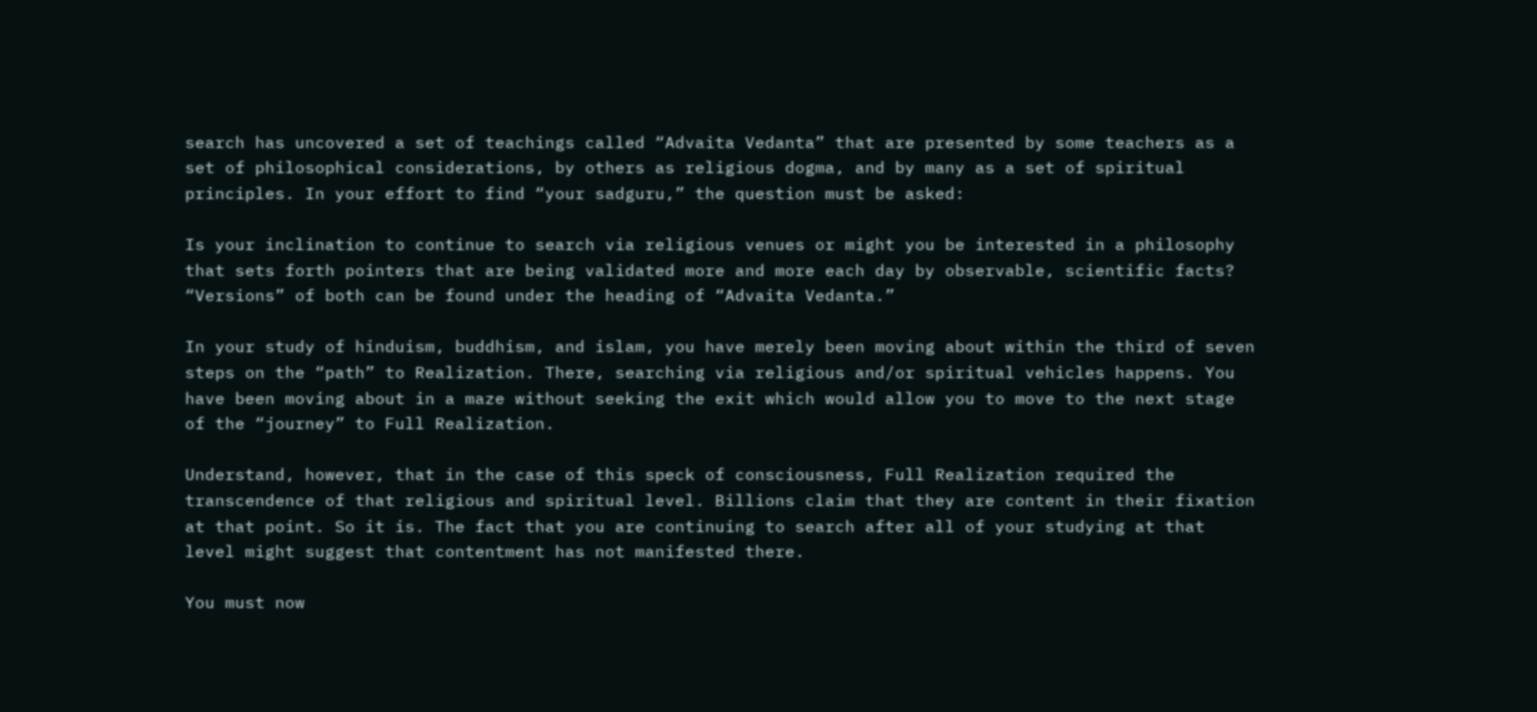search has uncovered a set of teachings called “Advaita Vedanta” that are presented by some teachers as a set of philosophical considerations, by others as religious dogma, and by many as a set of spiritual principles. In your effort to find “your sadguru,” the question must be asked:

Is your inclination to continue to search via religious venues or might you be interested in a philosophy that sets forth pointers that are being validated more and more each day by observable, scientific facts? “Versions” of both can be found under the heading of “Advaita Vedanta.”

In your study of hinduism, buddhism, and islam, you have merely been moving about within the third of seven steps on the “path” to Realization. There, searching via religious and/or spiritual vehicles happens. You have been moving about in a maze without seeking the exit which would allow you to move to the next stage of the “journey” to Full Realization.

Understand, however, that in the case of this speck of consciousness, Full Realization required the transcendence of that religious and spiritual level. Billions claim that they are content in their fixation at that point. So it is. The fact that you are continuing to search after all of your studying at that level might suggest that contentment has not manifested there.

You must now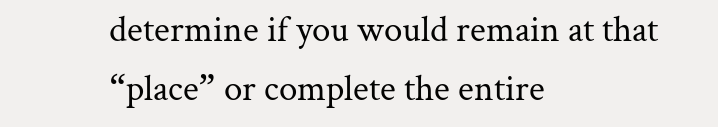determine if you would remain at that “place” or complete the entire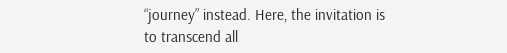“journey” instead. Here, the invitation is to transcend all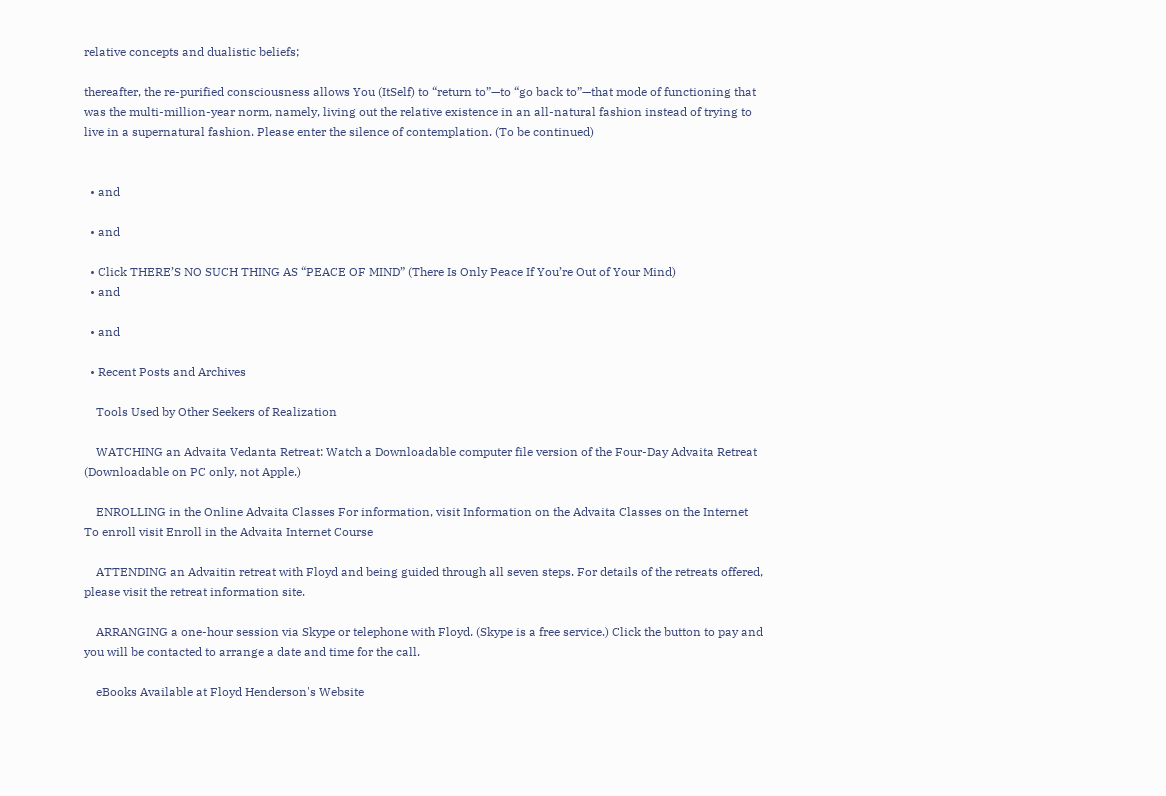relative concepts and dualistic beliefs;

thereafter, the re-purified consciousness allows You (ItSelf) to “return to”—to “go back to”—that mode of functioning that was the multi-million-year norm, namely, living out the relative existence in an all-natural fashion instead of trying to live in a supernatural fashion. Please enter the silence of contemplation. (To be continued)


  • and

  • and

  • Click THERE’S NO SUCH THING AS “PEACE OF MIND” (There Is Only Peace If You’re Out of Your Mind)
  • and

  • and

  • Recent Posts and Archives

    Tools Used by Other Seekers of Realization

    WATCHING an Advaita Vedanta Retreat: Watch a Downloadable computer file version of the Four-Day Advaita Retreat (Downloadable on PC only, not Apple.)

    ENROLLING in the Online Advaita Classes For information, visit Information on the Advaita Classes on the Internet To enroll visit Enroll in the Advaita Internet Course

    ATTENDING an Advaitin retreat with Floyd and being guided through all seven steps. For details of the retreats offered, please visit the retreat information site.

    ARRANGING a one-hour session via Skype or telephone with Floyd. (Skype is a free service.) Click the button to pay and you will be contacted to arrange a date and time for the call.

    eBooks Available at Floyd Henderson's Website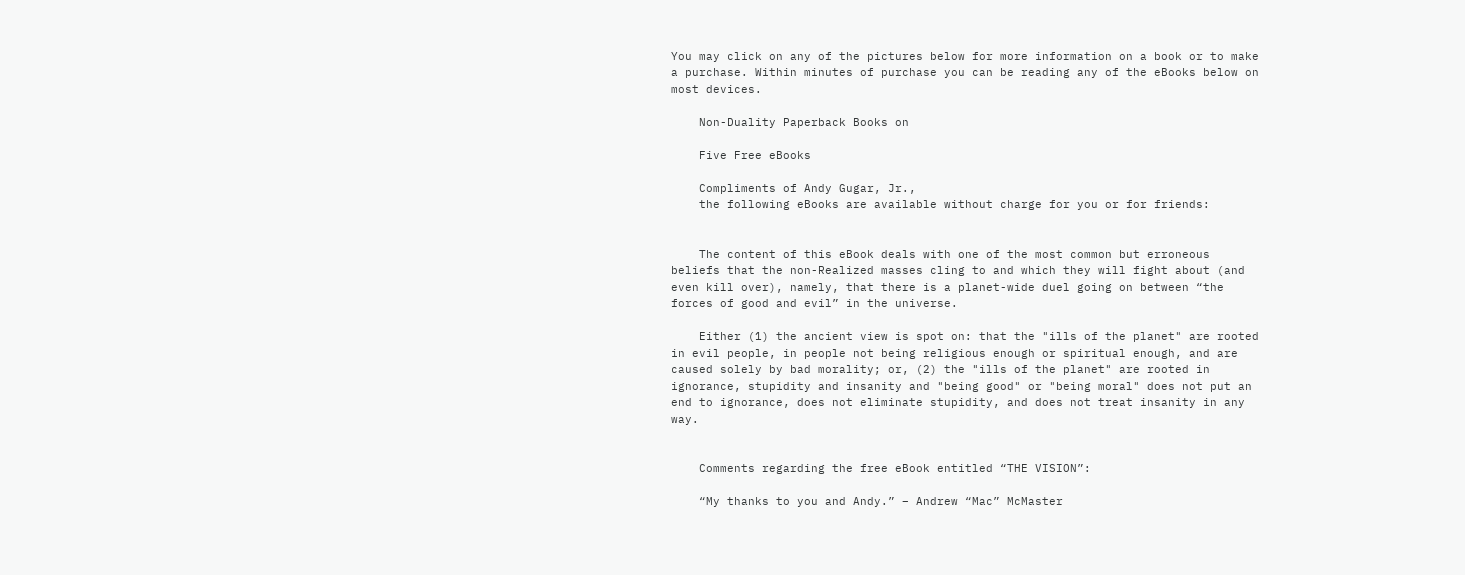You may click on any of the pictures below for more information on a book or to make a purchase. Within minutes of purchase you can be reading any of the eBooks below on most devices.

    Non-Duality Paperback Books on

    Five Free eBooks

    Compliments of Andy Gugar, Jr.,
    the following eBooks are available without charge for you or for friends:


    The content of this eBook deals with one of the most common but erroneous beliefs that the non-Realized masses cling to and which they will fight about (and even kill over), namely, that there is a planet-wide duel going on between “the forces of good and evil” in the universe.

    Either (1) the ancient view is spot on: that the "ills of the planet" are rooted in evil people, in people not being religious enough or spiritual enough, and are caused solely by bad morality; or, (2) the "ills of the planet" are rooted in ignorance, stupidity and insanity and "being good" or "being moral" does not put an end to ignorance, does not eliminate stupidity, and does not treat insanity in any way.


    Comments regarding the free eBook entitled “THE VISION”:

    “My thanks to you and Andy.” – Andrew “Mac” McMaster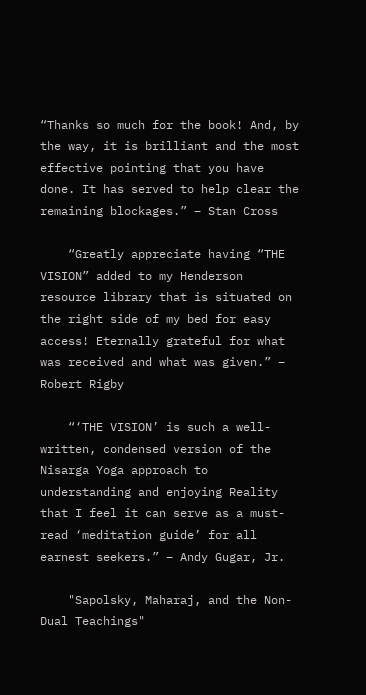“Thanks so much for the book! And, by the way, it is brilliant and the most effective pointing that you have done. It has served to help clear the remaining blockages.” – Stan Cross

    “Greatly appreciate having “THE VISION” added to my Henderson resource library that is situated on the right side of my bed for easy access! Eternally grateful for what was received and what was given.” – Robert Rigby

    “‘THE VISION’ is such a well-written, condensed version of the Nisarga Yoga approach to understanding and enjoying Reality that I feel it can serve as a must-read ‘meditation guide’ for all earnest seekers.” – Andy Gugar, Jr.

    "Sapolsky, Maharaj, and the Non-Dual Teachings"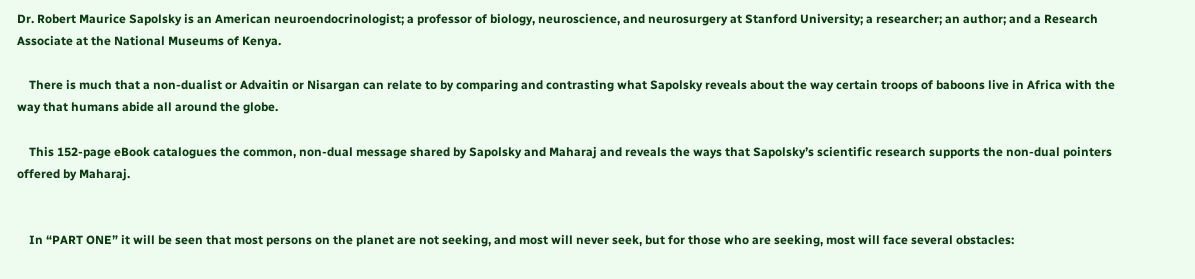Dr. Robert Maurice Sapolsky is an American neuroendocrinologist; a professor of biology, neuroscience, and neurosurgery at Stanford University; a researcher; an author; and a Research Associate at the National Museums of Kenya.

    There is much that a non-dualist or Advaitin or Nisargan can relate to by comparing and contrasting what Sapolsky reveals about the way certain troops of baboons live in Africa with the way that humans abide all around the globe.

    This 152-page eBook catalogues the common, non-dual message shared by Sapolsky and Maharaj and reveals the ways that Sapolsky’s scientific research supports the non-dual pointers offered by Maharaj.


    In “PART ONE” it will be seen that most persons on the planet are not seeking, and most will never seek, but for those who are seeking, most will face several obstacles: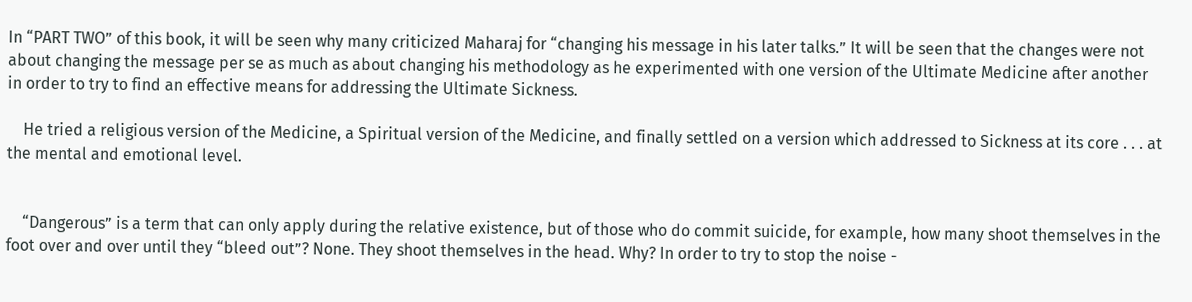In “PART TWO” of this book, it will be seen why many criticized Maharaj for “changing his message in his later talks.” It will be seen that the changes were not about changing the message per se as much as about changing his methodology as he experimented with one version of the Ultimate Medicine after another in order to try to find an effective means for addressing the Ultimate Sickness.

    He tried a religious version of the Medicine, a Spiritual version of the Medicine, and finally settled on a version which addressed to Sickness at its core . . . at the mental and emotional level.


    “Dangerous” is a term that can only apply during the relative existence, but of those who do commit suicide, for example, how many shoot themselves in the foot over and over until they “bleed out”? None. They shoot themselves in the head. Why? In order to try to stop the noise -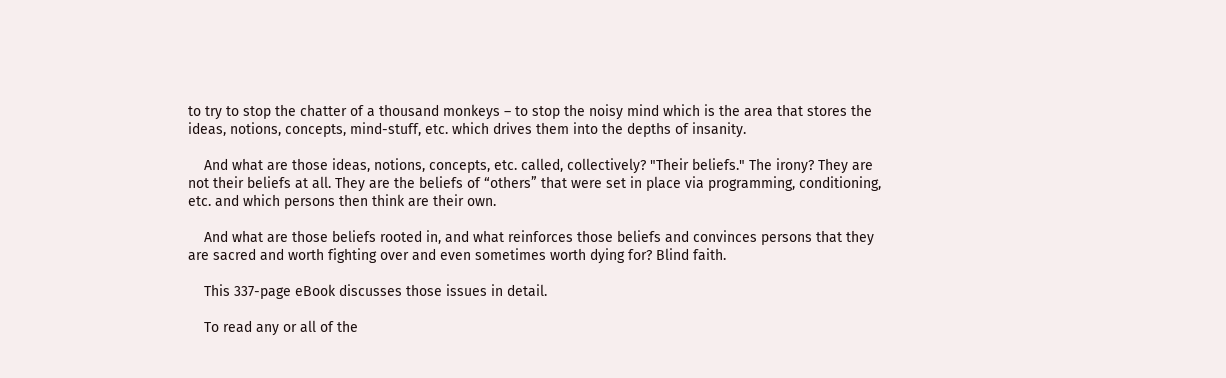to try to stop the chatter of a thousand monkeys – to stop the noisy mind which is the area that stores the ideas, notions, concepts, mind-stuff, etc. which drives them into the depths of insanity.

    And what are those ideas, notions, concepts, etc. called, collectively? "Their beliefs." The irony? They are not their beliefs at all. They are the beliefs of “others” that were set in place via programming, conditioning, etc. and which persons then think are their own.

    And what are those beliefs rooted in, and what reinforces those beliefs and convinces persons that they are sacred and worth fighting over and even sometimes worth dying for? Blind faith.

    This 337-page eBook discusses those issues in detail.

    To read any or all of the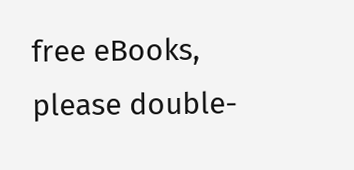free eBooks, please double-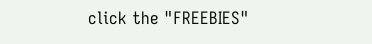click the "FREEBIES"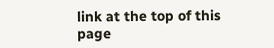link at the top of this page